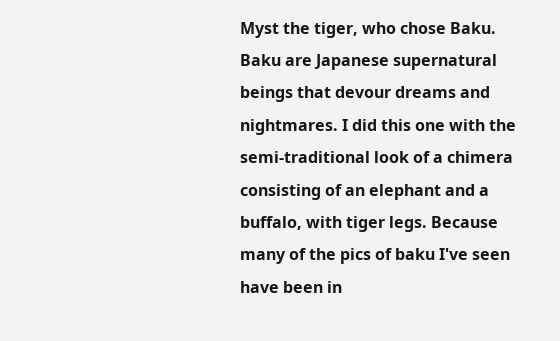Myst the tiger, who chose Baku. Baku are Japanese supernatural beings that devour dreams and nightmares. I did this one with the semi-traditional look of a chimera consisting of an elephant and a buffalo, with tiger legs. Because many of the pics of baku I've seen have been in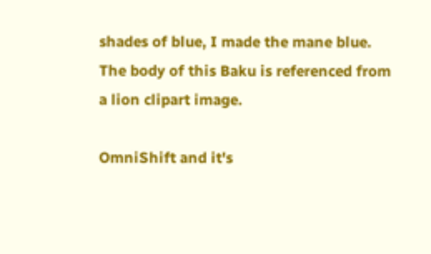shades of blue, I made the mane blue. The body of this Baku is referenced from a lion clipart image.

OmniShift and it's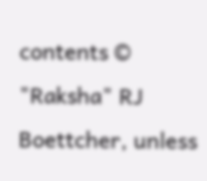contents © "Raksha" RJ Boettcher, unless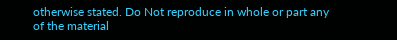otherwise stated. Do Not reproduce in whole or part any of the material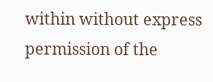within without express permission of the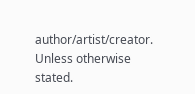author/artist/creator. Unless otherwise stated.